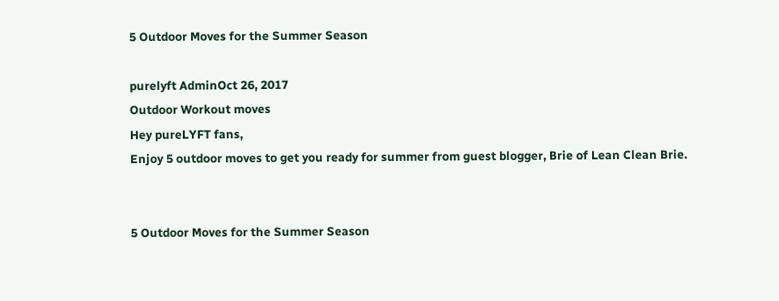5 Outdoor Moves for the Summer Season

purelyft AdminOct 26, 2017
Outdoor Workout moves
Hey pureLYFT fans,
Enjoy 5 outdoor moves to get you ready for summer from guest blogger, Brie of Lean Clean Brie.


5 Outdoor Moves for the Summer Season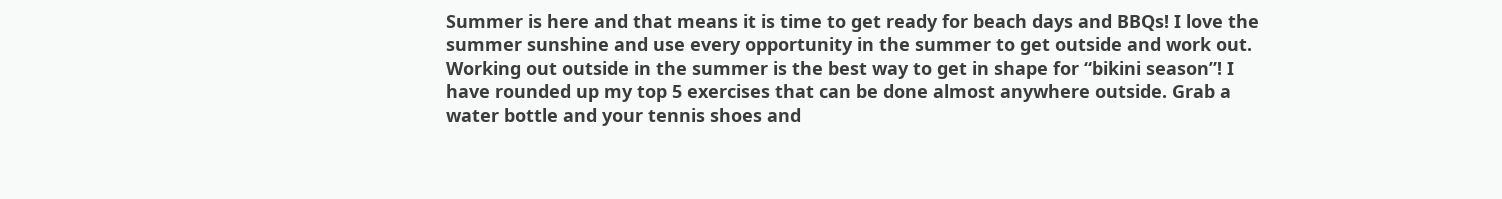Summer is here and that means it is time to get ready for beach days and BBQs! I love the summer sunshine and use every opportunity in the summer to get outside and work out. Working out outside in the summer is the best way to get in shape for “bikini season”! I have rounded up my top 5 exercises that can be done almost anywhere outside. Grab a water bottle and your tennis shoes and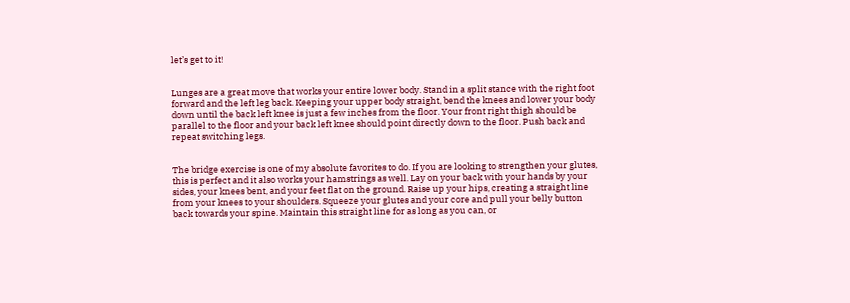let’s get to it!


Lunges are a great move that works your entire lower body. Stand in a split stance with the right foot forward and the left leg back. Keeping your upper body straight, bend the knees and lower your body down until the back left knee is just a few inches from the floor. Your front right thigh should be parallel to the floor and your back left knee should point directly down to the floor. Push back and repeat switching legs.


The bridge exercise is one of my absolute favorites to do. If you are looking to strengthen your glutes, this is perfect and it also works your hamstrings as well. Lay on your back with your hands by your sides, your knees bent, and your feet flat on the ground. Raise up your hips, creating a straight line from your knees to your shoulders. Squeeze your glutes and your core and pull your belly button back towards your spine. Maintain this straight line for as long as you can, or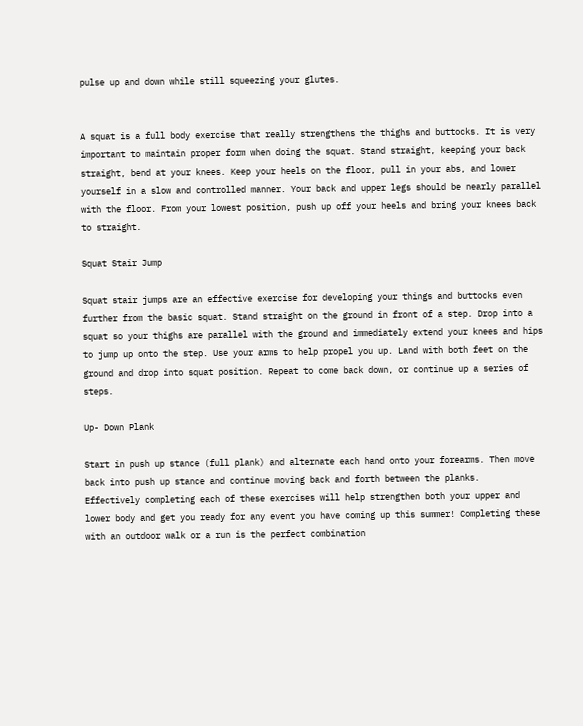pulse up and down while still squeezing your glutes.


A squat is a full body exercise that really strengthens the thighs and buttocks. It is very important to maintain proper form when doing the squat. Stand straight, keeping your back straight, bend at your knees. Keep your heels on the floor, pull in your abs, and lower yourself in a slow and controlled manner. Your back and upper legs should be nearly parallel with the floor. From your lowest position, push up off your heels and bring your knees back to straight.

Squat Stair Jump

Squat stair jumps are an effective exercise for developing your things and buttocks even further from the basic squat. Stand straight on the ground in front of a step. Drop into a squat so your thighs are parallel with the ground and immediately extend your knees and hips to jump up onto the step. Use your arms to help propel you up. Land with both feet on the ground and drop into squat position. Repeat to come back down, or continue up a series of steps.

Up- Down Plank

Start in push up stance (full plank) and alternate each hand onto your forearms. Then move back into push up stance and continue moving back and forth between the planks.
Effectively completing each of these exercises will help strengthen both your upper and lower body and get you ready for any event you have coming up this summer! Completing these with an outdoor walk or a run is the perfect combination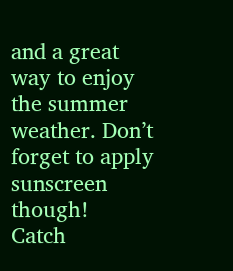and a great way to enjoy the summer weather. Don’t forget to apply sunscreen though!
Catch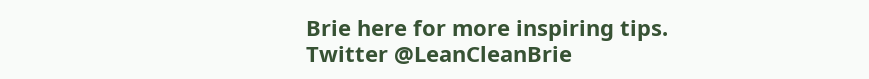Brie here for more inspiring tips.
Twitter @LeanCleanBrie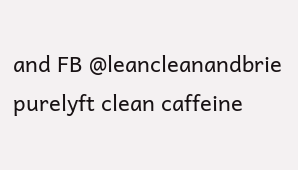and FB @leancleanandbrie
purelyft clean caffeine